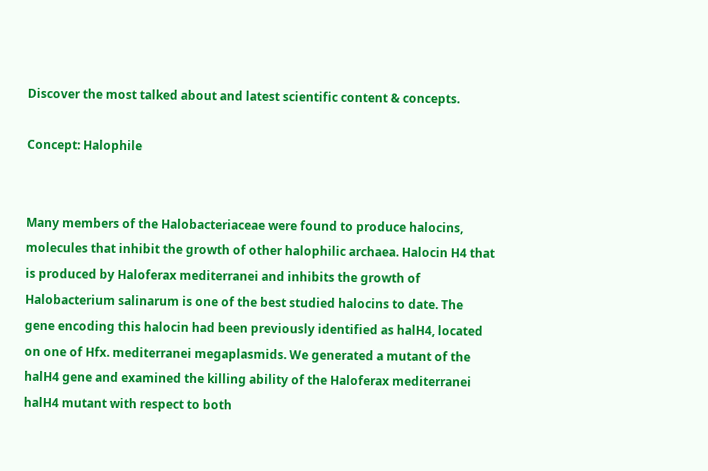Discover the most talked about and latest scientific content & concepts.

Concept: Halophile


Many members of the Halobacteriaceae were found to produce halocins, molecules that inhibit the growth of other halophilic archaea. Halocin H4 that is produced by Haloferax mediterranei and inhibits the growth of Halobacterium salinarum is one of the best studied halocins to date. The gene encoding this halocin had been previously identified as halH4, located on one of Hfx. mediterranei megaplasmids. We generated a mutant of the halH4 gene and examined the killing ability of the Haloferax mediterranei halH4 mutant with respect to both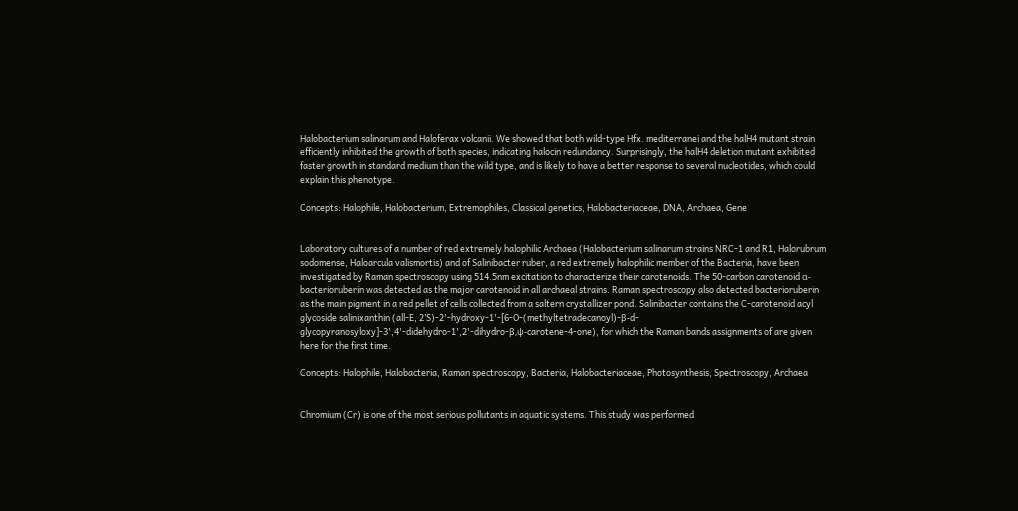Halobacterium salinarum and Haloferax volcanii. We showed that both wild-type Hfx. mediterranei and the halH4 mutant strain efficiently inhibited the growth of both species, indicating halocin redundancy. Surprisingly, the halH4 deletion mutant exhibited faster growth in standard medium than the wild type, and is likely to have a better response to several nucleotides, which could explain this phenotype.

Concepts: Halophile, Halobacterium, Extremophiles, Classical genetics, Halobacteriaceae, DNA, Archaea, Gene


Laboratory cultures of a number of red extremely halophilic Archaea (Halobacterium salinarum strains NRC-1 and R1, Halorubrum sodomense, Haloarcula valismortis) and of Salinibacter ruber, a red extremely halophilic member of the Bacteria, have been investigated by Raman spectroscopy using 514.5nm excitation to characterize their carotenoids. The 50-carbon carotenoid α-bacterioruberin was detected as the major carotenoid in all archaeal strains. Raman spectroscopy also detected bacterioruberin as the main pigment in a red pellet of cells collected from a saltern crystallizer pond. Salinibacter contains the C-carotenoid acyl glycoside salinixanthin (all-E, 2’S)-2'-hydroxy-1'-[6-O-(methyltetradecanoyl)-β-d-glycopyranosyloxy]-3',4'-didehydro-1',2'-dihydro-β,ψ-carotene-4-one), for which the Raman bands assignments of are given here for the first time.

Concepts: Halophile, Halobacteria, Raman spectroscopy, Bacteria, Halobacteriaceae, Photosynthesis, Spectroscopy, Archaea


Chromium (Cr) is one of the most serious pollutants in aquatic systems. This study was performed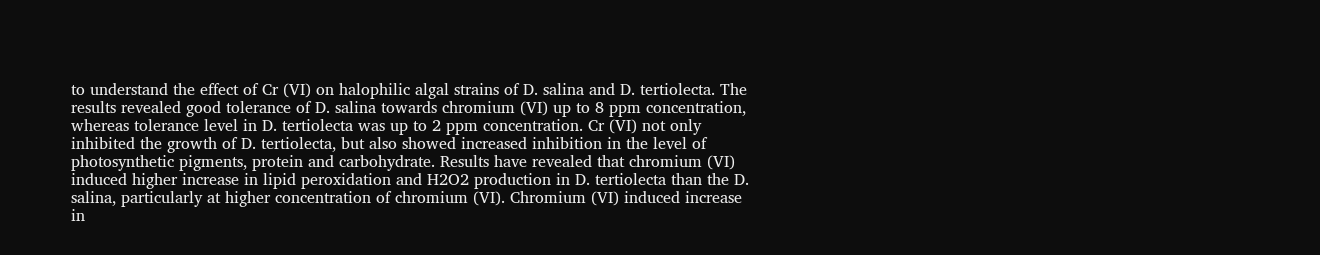to understand the effect of Cr (VI) on halophilic algal strains of D. salina and D. tertiolecta. The results revealed good tolerance of D. salina towards chromium (VI) up to 8 ppm concentration, whereas tolerance level in D. tertiolecta was up to 2 ppm concentration. Cr (VI) not only inhibited the growth of D. tertiolecta, but also showed increased inhibition in the level of photosynthetic pigments, protein and carbohydrate. Results have revealed that chromium (VI) induced higher increase in lipid peroxidation and H2O2 production in D. tertiolecta than the D. salina, particularly at higher concentration of chromium (VI). Chromium (VI) induced increase in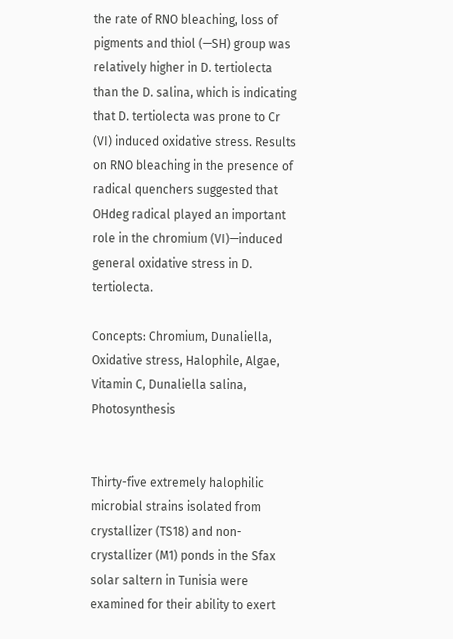the rate of RNO bleaching, loss of pigments and thiol (—SH) group was relatively higher in D. tertiolecta than the D. salina, which is indicating that D. tertiolecta was prone to Cr (VI) induced oxidative stress. Results on RNO bleaching in the presence of radical quenchers suggested that OHdeg radical played an important role in the chromium (VI)—induced general oxidative stress in D. tertiolecta.

Concepts: Chromium, Dunaliella, Oxidative stress, Halophile, Algae, Vitamin C, Dunaliella salina, Photosynthesis


Thirty-five extremely halophilic microbial strains isolated from crystallizer (TS18) and non-crystallizer (M1) ponds in the Sfax solar saltern in Tunisia were examined for their ability to exert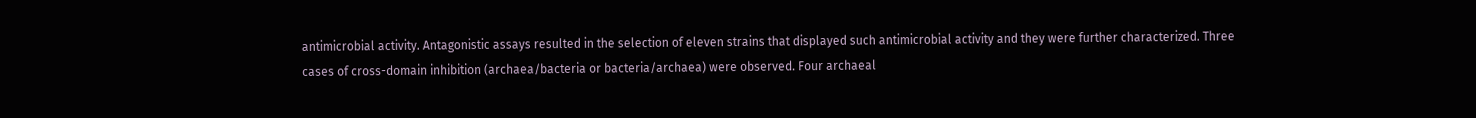antimicrobial activity. Antagonistic assays resulted in the selection of eleven strains that displayed such antimicrobial activity and they were further characterized. Three cases of cross-domain inhibition (archaea/bacteria or bacteria/archaea) were observed. Four archaeal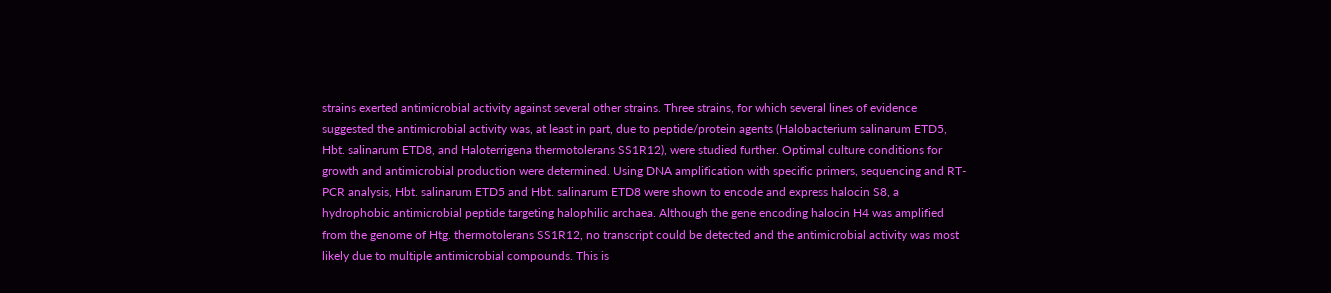strains exerted antimicrobial activity against several other strains. Three strains, for which several lines of evidence suggested the antimicrobial activity was, at least in part, due to peptide/protein agents (Halobacterium salinarum ETD5, Hbt. salinarum ETD8, and Haloterrigena thermotolerans SS1R12), were studied further. Optimal culture conditions for growth and antimicrobial production were determined. Using DNA amplification with specific primers, sequencing and RT-PCR analysis, Hbt. salinarum ETD5 and Hbt. salinarum ETD8 were shown to encode and express halocin S8, a hydrophobic antimicrobial peptide targeting halophilic archaea. Although the gene encoding halocin H4 was amplified from the genome of Htg. thermotolerans SS1R12, no transcript could be detected and the antimicrobial activity was most likely due to multiple antimicrobial compounds. This is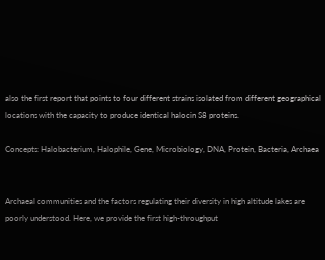also the first report that points to four different strains isolated from different geographical locations with the capacity to produce identical halocin S8 proteins.

Concepts: Halobacterium, Halophile, Gene, Microbiology, DNA, Protein, Bacteria, Archaea


Archaeal communities and the factors regulating their diversity in high altitude lakes are poorly understood. Here, we provide the first high-throughput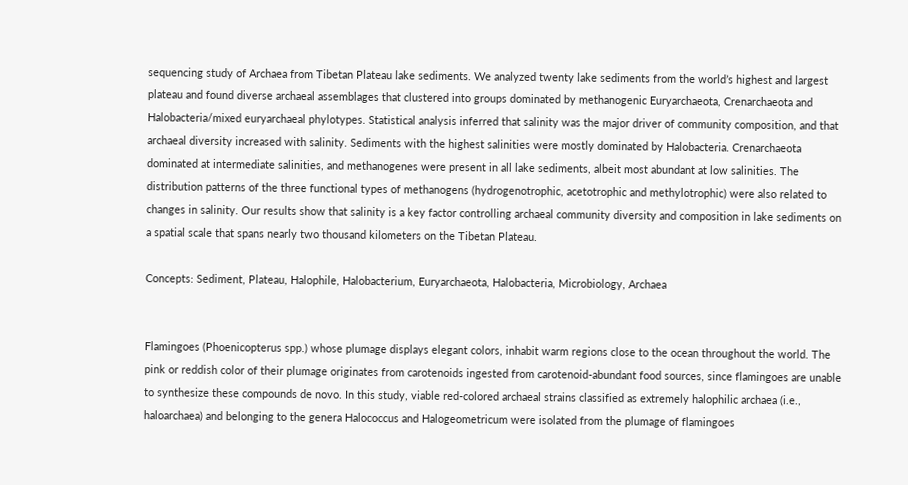sequencing study of Archaea from Tibetan Plateau lake sediments. We analyzed twenty lake sediments from the world’s highest and largest plateau and found diverse archaeal assemblages that clustered into groups dominated by methanogenic Euryarchaeota, Crenarchaeota and Halobacteria/mixed euryarchaeal phylotypes. Statistical analysis inferred that salinity was the major driver of community composition, and that archaeal diversity increased with salinity. Sediments with the highest salinities were mostly dominated by Halobacteria. Crenarchaeota dominated at intermediate salinities, and methanogenes were present in all lake sediments, albeit most abundant at low salinities. The distribution patterns of the three functional types of methanogens (hydrogenotrophic, acetotrophic and methylotrophic) were also related to changes in salinity. Our results show that salinity is a key factor controlling archaeal community diversity and composition in lake sediments on a spatial scale that spans nearly two thousand kilometers on the Tibetan Plateau.

Concepts: Sediment, Plateau, Halophile, Halobacterium, Euryarchaeota, Halobacteria, Microbiology, Archaea


Flamingoes (Phoenicopterus spp.) whose plumage displays elegant colors, inhabit warm regions close to the ocean throughout the world. The pink or reddish color of their plumage originates from carotenoids ingested from carotenoid-abundant food sources, since flamingoes are unable to synthesize these compounds de novo. In this study, viable red-colored archaeal strains classified as extremely halophilic archaea (i.e., haloarchaea) and belonging to the genera Halococcus and Halogeometricum were isolated from the plumage of flamingoes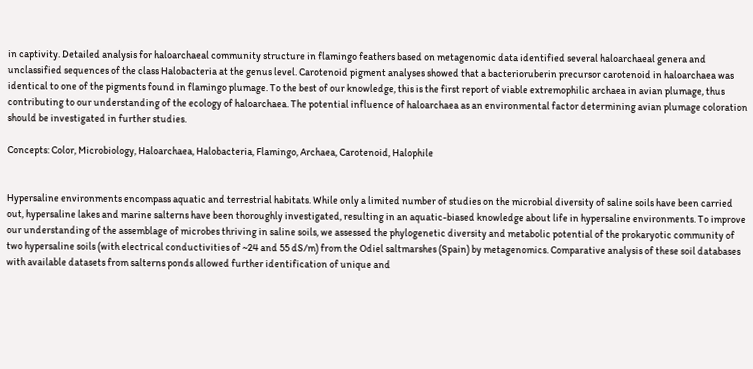in captivity. Detailed analysis for haloarchaeal community structure in flamingo feathers based on metagenomic data identified several haloarchaeal genera and unclassified sequences of the class Halobacteria at the genus level. Carotenoid pigment analyses showed that a bacterioruberin precursor carotenoid in haloarchaea was identical to one of the pigments found in flamingo plumage. To the best of our knowledge, this is the first report of viable extremophilic archaea in avian plumage, thus contributing to our understanding of the ecology of haloarchaea. The potential influence of haloarchaea as an environmental factor determining avian plumage coloration should be investigated in further studies.

Concepts: Color, Microbiology, Haloarchaea, Halobacteria, Flamingo, Archaea, Carotenoid, Halophile


Hypersaline environments encompass aquatic and terrestrial habitats. While only a limited number of studies on the microbial diversity of saline soils have been carried out, hypersaline lakes and marine salterns have been thoroughly investigated, resulting in an aquatic-biased knowledge about life in hypersaline environments. To improve our understanding of the assemblage of microbes thriving in saline soils, we assessed the phylogenetic diversity and metabolic potential of the prokaryotic community of two hypersaline soils (with electrical conductivities of ~24 and 55 dS/m) from the Odiel saltmarshes (Spain) by metagenomics. Comparative analysis of these soil databases with available datasets from salterns ponds allowed further identification of unique and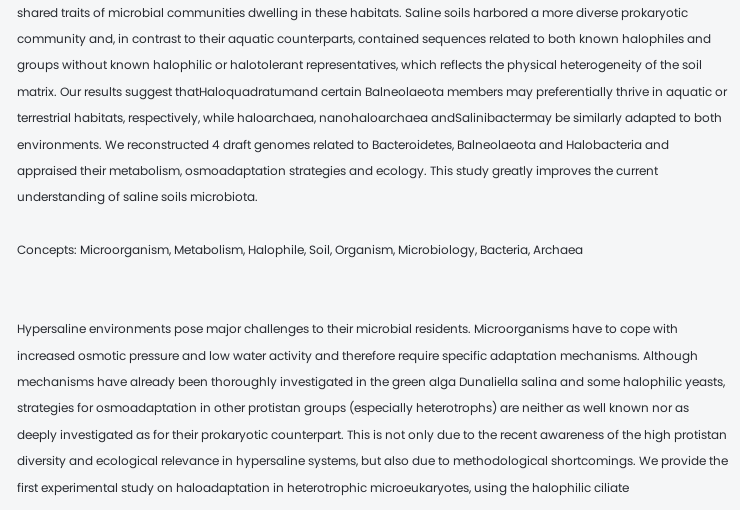shared traits of microbial communities dwelling in these habitats. Saline soils harbored a more diverse prokaryotic community and, in contrast to their aquatic counterparts, contained sequences related to both known halophiles and groups without known halophilic or halotolerant representatives, which reflects the physical heterogeneity of the soil matrix. Our results suggest thatHaloquadratumand certain Balneolaeota members may preferentially thrive in aquatic or terrestrial habitats, respectively, while haloarchaea, nanohaloarchaea andSalinibactermay be similarly adapted to both environments. We reconstructed 4 draft genomes related to Bacteroidetes, Balneolaeota and Halobacteria and appraised their metabolism, osmoadaptation strategies and ecology. This study greatly improves the current understanding of saline soils microbiota.

Concepts: Microorganism, Metabolism, Halophile, Soil, Organism, Microbiology, Bacteria, Archaea


Hypersaline environments pose major challenges to their microbial residents. Microorganisms have to cope with increased osmotic pressure and low water activity and therefore require specific adaptation mechanisms. Although mechanisms have already been thoroughly investigated in the green alga Dunaliella salina and some halophilic yeasts, strategies for osmoadaptation in other protistan groups (especially heterotrophs) are neither as well known nor as deeply investigated as for their prokaryotic counterpart. This is not only due to the recent awareness of the high protistan diversity and ecological relevance in hypersaline systems, but also due to methodological shortcomings. We provide the first experimental study on haloadaptation in heterotrophic microeukaryotes, using the halophilic ciliate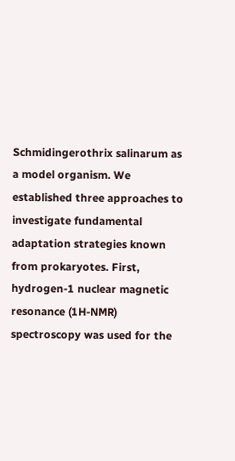Schmidingerothrix salinarum as a model organism. We established three approaches to investigate fundamental adaptation strategies known from prokaryotes. First, hydrogen-1 nuclear magnetic resonance (1H-NMR) spectroscopy was used for the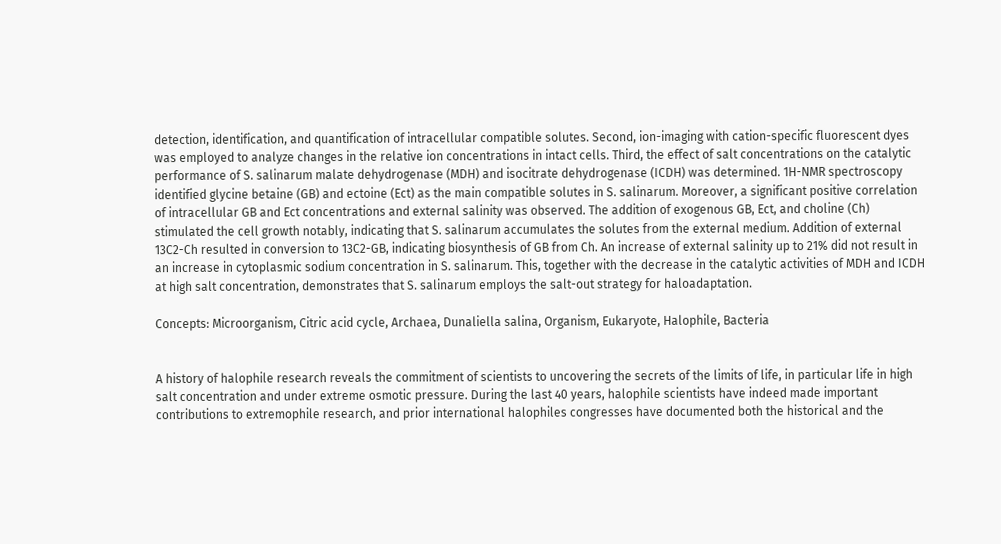detection, identification, and quantification of intracellular compatible solutes. Second, ion-imaging with cation-specific fluorescent dyes was employed to analyze changes in the relative ion concentrations in intact cells. Third, the effect of salt concentrations on the catalytic performance of S. salinarum malate dehydrogenase (MDH) and isocitrate dehydrogenase (ICDH) was determined. 1H-NMR spectroscopy identified glycine betaine (GB) and ectoine (Ect) as the main compatible solutes in S. salinarum. Moreover, a significant positive correlation of intracellular GB and Ect concentrations and external salinity was observed. The addition of exogenous GB, Ect, and choline (Ch) stimulated the cell growth notably, indicating that S. salinarum accumulates the solutes from the external medium. Addition of external 13C2-Ch resulted in conversion to 13C2-GB, indicating biosynthesis of GB from Ch. An increase of external salinity up to 21% did not result in an increase in cytoplasmic sodium concentration in S. salinarum. This, together with the decrease in the catalytic activities of MDH and ICDH at high salt concentration, demonstrates that S. salinarum employs the salt-out strategy for haloadaptation.

Concepts: Microorganism, Citric acid cycle, Archaea, Dunaliella salina, Organism, Eukaryote, Halophile, Bacteria


A history of halophile research reveals the commitment of scientists to uncovering the secrets of the limits of life, in particular life in high salt concentration and under extreme osmotic pressure. During the last 40 years, halophile scientists have indeed made important contributions to extremophile research, and prior international halophiles congresses have documented both the historical and the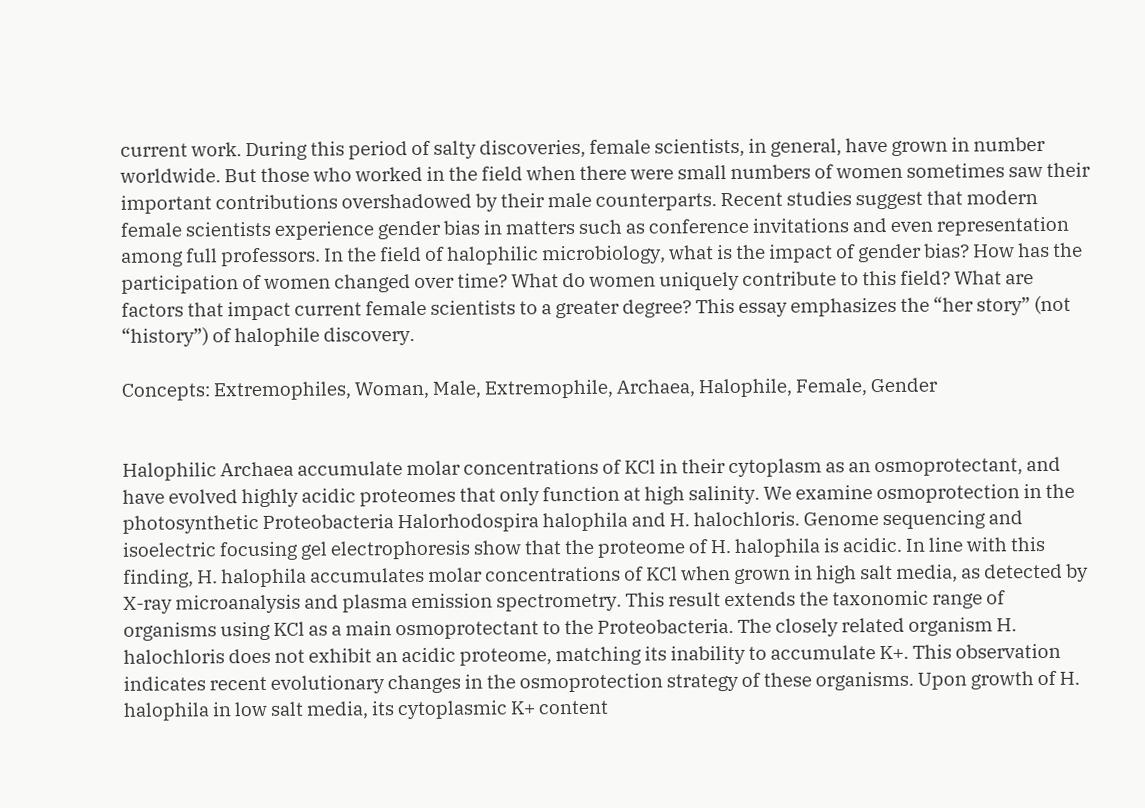current work. During this period of salty discoveries, female scientists, in general, have grown in number worldwide. But those who worked in the field when there were small numbers of women sometimes saw their important contributions overshadowed by their male counterparts. Recent studies suggest that modern female scientists experience gender bias in matters such as conference invitations and even representation among full professors. In the field of halophilic microbiology, what is the impact of gender bias? How has the participation of women changed over time? What do women uniquely contribute to this field? What are factors that impact current female scientists to a greater degree? This essay emphasizes the “her story” (not “history”) of halophile discovery.

Concepts: Extremophiles, Woman, Male, Extremophile, Archaea, Halophile, Female, Gender


Halophilic Archaea accumulate molar concentrations of KCl in their cytoplasm as an osmoprotectant, and have evolved highly acidic proteomes that only function at high salinity. We examine osmoprotection in the photosynthetic Proteobacteria Halorhodospira halophila and H. halochloris. Genome sequencing and isoelectric focusing gel electrophoresis show that the proteome of H. halophila is acidic. In line with this finding, H. halophila accumulates molar concentrations of KCl when grown in high salt media, as detected by X-ray microanalysis and plasma emission spectrometry. This result extends the taxonomic range of organisms using KCl as a main osmoprotectant to the Proteobacteria. The closely related organism H. halochloris does not exhibit an acidic proteome, matching its inability to accumulate K+. This observation indicates recent evolutionary changes in the osmoprotection strategy of these organisms. Upon growth of H. halophila in low salt media, its cytoplasmic K+ content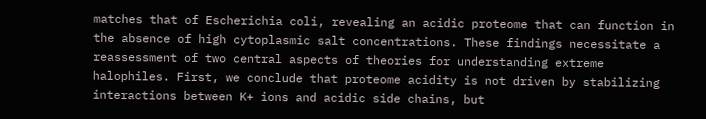matches that of Escherichia coli, revealing an acidic proteome that can function in the absence of high cytoplasmic salt concentrations. These findings necessitate a reassessment of two central aspects of theories for understanding extreme halophiles. First, we conclude that proteome acidity is not driven by stabilizing interactions between K+ ions and acidic side chains, but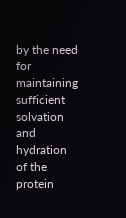by the need for maintaining sufficient solvation and hydration of the protein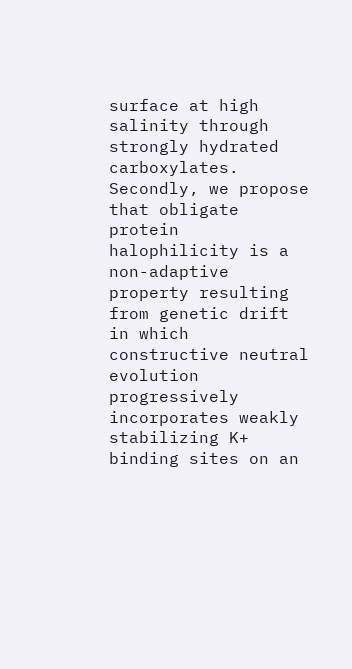surface at high salinity through strongly hydrated carboxylates. Secondly, we propose that obligate protein halophilicity is a non-adaptive property resulting from genetic drift in which constructive neutral evolution progressively incorporates weakly stabilizing K+ binding sites on an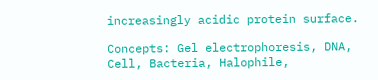increasingly acidic protein surface.

Concepts: Gel electrophoresis, DNA, Cell, Bacteria, Halophile,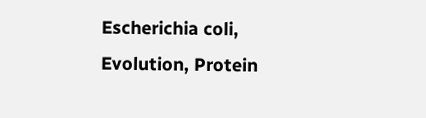Escherichia coli, Evolution, Protein